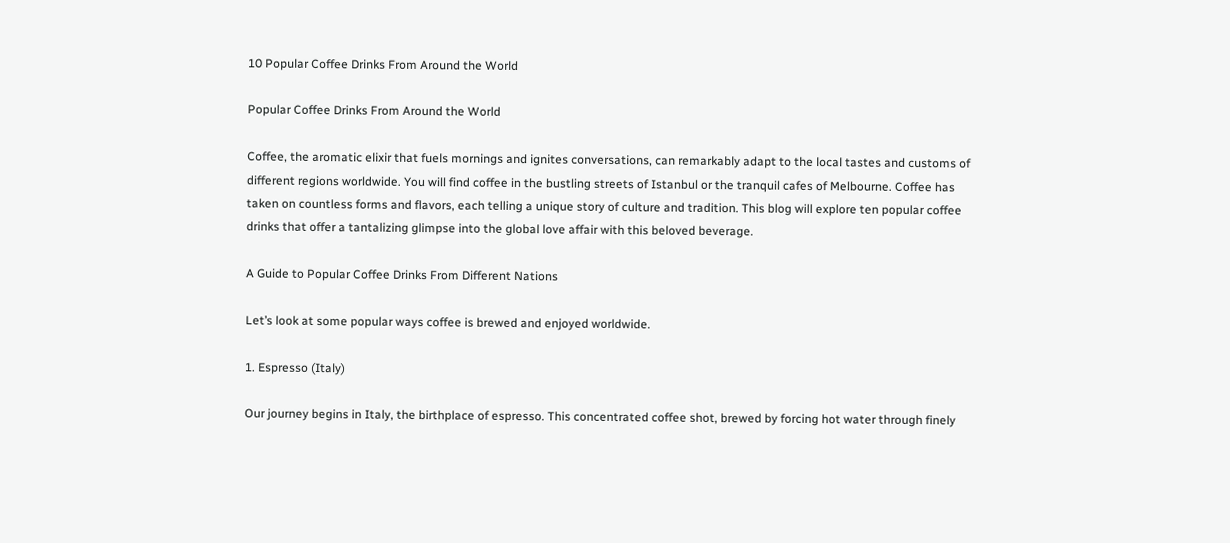10 Popular Coffee Drinks From Around the World

Popular Coffee Drinks From Around the World

Coffee, the aromatic elixir that fuels mornings and ignites conversations, can remarkably adapt to the local tastes and customs of different regions worldwide. You will find coffee in the bustling streets of Istanbul or the tranquil cafes of Melbourne. Coffee has taken on countless forms and flavors, each telling a unique story of culture and tradition. This blog will explore ten popular coffee drinks that offer a tantalizing glimpse into the global love affair with this beloved beverage.

A Guide to Popular Coffee Drinks From Different Nations

Let’s look at some popular ways coffee is brewed and enjoyed worldwide.

1. Espresso (Italy)

Our journey begins in Italy, the birthplace of espresso. This concentrated coffee shot, brewed by forcing hot water through finely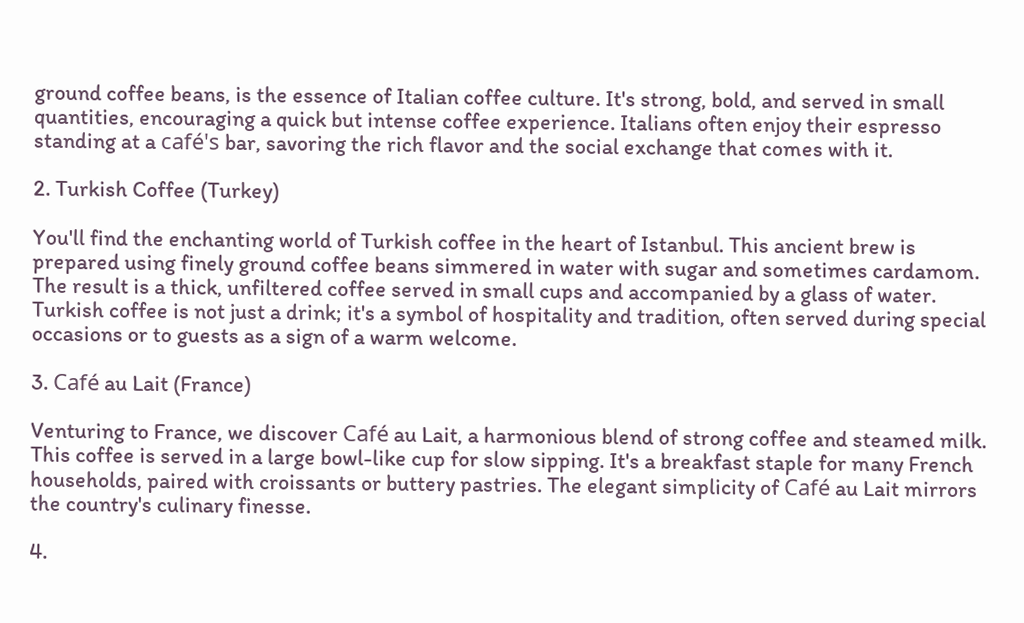ground coffee beans, is the essence of Italian coffee culture. It's strong, bold, and served in small quantities, encouraging a quick but intense coffee experience. Italians often enjoy their espresso standing at a café's bar, savoring the rich flavor and the social exchange that comes with it.

2. Turkish Coffee (Turkey)

You'll find the enchanting world of Turkish coffee in the heart of Istanbul. This ancient brew is prepared using finely ground coffee beans simmered in water with sugar and sometimes cardamom. The result is a thick, unfiltered coffee served in small cups and accompanied by a glass of water. Turkish coffee is not just a drink; it's a symbol of hospitality and tradition, often served during special occasions or to guests as a sign of a warm welcome.

3. Café au Lait (France)

Venturing to France, we discover Café au Lait, a harmonious blend of strong coffee and steamed milk. This coffee is served in a large bowl-like cup for slow sipping. It's a breakfast staple for many French households, paired with croissants or buttery pastries. The elegant simplicity of Café au Lait mirrors the country's culinary finesse.

4.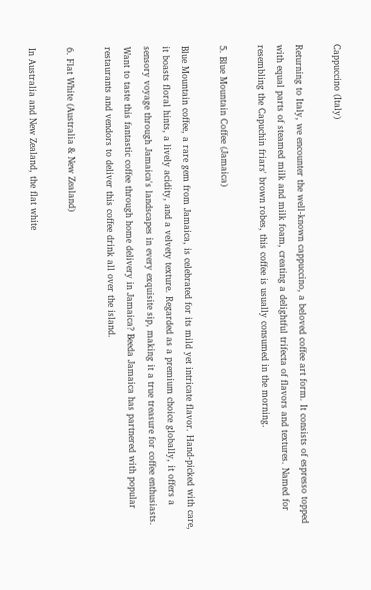Cappuccino (Italy)

Returning to Italy, we encounter the well-known cappuccino, a beloved coffee art form. It consists of espresso topped with equal parts of steamed milk and milk foam, creating a delightful trifecta of flavors and textures. Named for resembling the Capuchin friars' brown robes, this coffee is usually consumed in the morning.

5. Blue Mountain Coffee (Jamaica)

Blue Mountain coffee, a rare gem from Jamaica, is celebrated for its mild yet intricate flavor. Hand-picked with care, it boasts floral hints, a lively acidity, and a velvety texture. Regarded as a premium choice globally, it offers a sensory voyage through Jamaica's landscapes in every exquisite sip, making it a true treasure for coffee enthusiasts. Want to taste this fantastic coffee through home delivery in Jamaica? Beeda Jamaica has partnered with popular restaurants and vendors to deliver this coffee drink all over the island.

6. Flat White (Australia & New Zealand)

In Australia and New Zealand, the flat white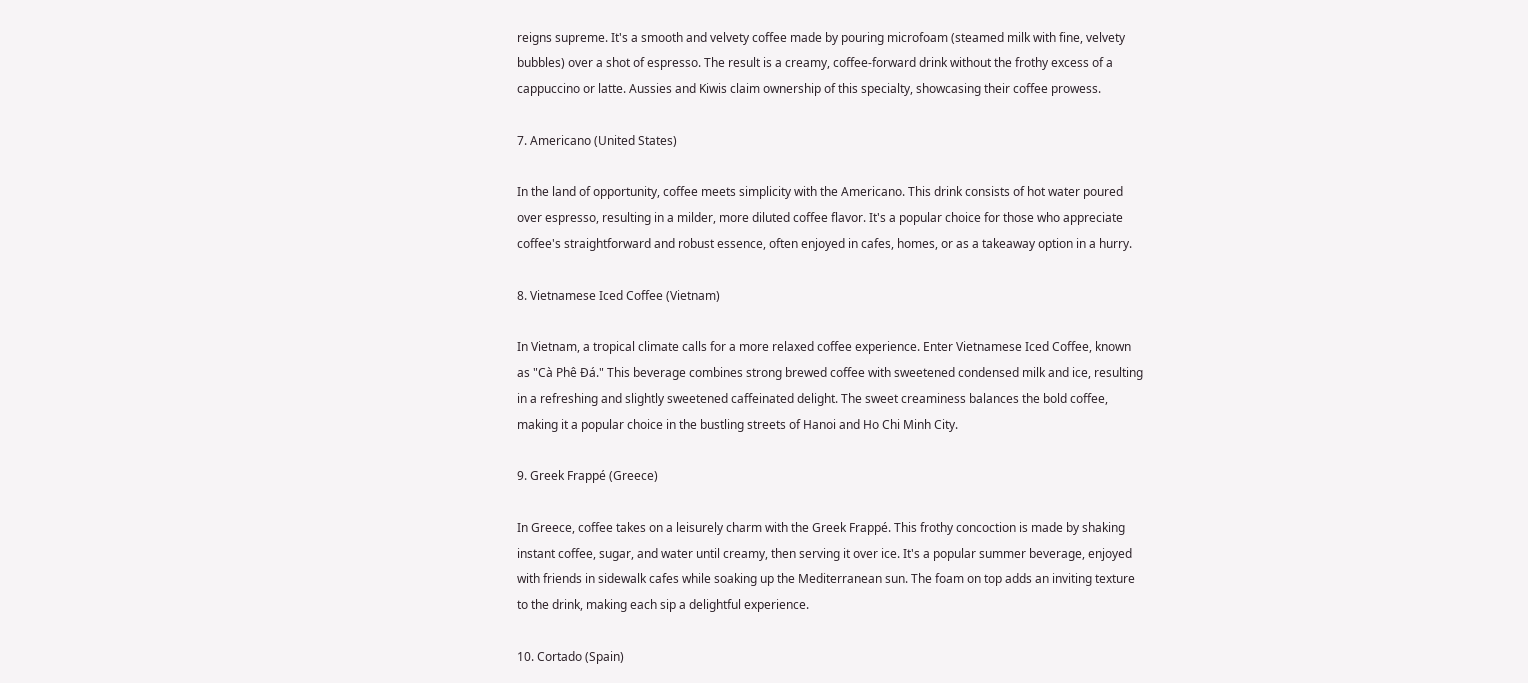reigns supreme. It's a smooth and velvety coffee made by pouring microfoam (steamed milk with fine, velvety bubbles) over a shot of espresso. The result is a creamy, coffee-forward drink without the frothy excess of a cappuccino or latte. Aussies and Kiwis claim ownership of this specialty, showcasing their coffee prowess.

7. Americano (United States)

In the land of opportunity, coffee meets simplicity with the Americano. This drink consists of hot water poured over espresso, resulting in a milder, more diluted coffee flavor. It's a popular choice for those who appreciate coffee's straightforward and robust essence, often enjoyed in cafes, homes, or as a takeaway option in a hurry.

8. Vietnamese Iced Coffee (Vietnam)

In Vietnam, a tropical climate calls for a more relaxed coffee experience. Enter Vietnamese Iced Coffee, known as "Cà Phê Đá." This beverage combines strong brewed coffee with sweetened condensed milk and ice, resulting in a refreshing and slightly sweetened caffeinated delight. The sweet creaminess balances the bold coffee, making it a popular choice in the bustling streets of Hanoi and Ho Chi Minh City.

9. Greek Frappé (Greece)

In Greece, coffee takes on a leisurely charm with the Greek Frappé. This frothy concoction is made by shaking instant coffee, sugar, and water until creamy, then serving it over ice. It's a popular summer beverage, enjoyed with friends in sidewalk cafes while soaking up the Mediterranean sun. The foam on top adds an inviting texture to the drink, making each sip a delightful experience.

10. Cortado (Spain)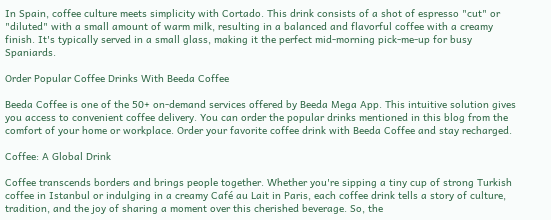In Spain, coffee culture meets simplicity with Cortado. This drink consists of a shot of espresso "cut" or "diluted" with a small amount of warm milk, resulting in a balanced and flavorful coffee with a creamy finish. It's typically served in a small glass, making it the perfect mid-morning pick-me-up for busy Spaniards.

Order Popular Coffee Drinks With Beeda Coffee

Beeda Coffee is one of the 50+ on-demand services offered by Beeda Mega App. This intuitive solution gives you access to convenient coffee delivery. You can order the popular drinks mentioned in this blog from the comfort of your home or workplace. Order your favorite coffee drink with Beeda Coffee and stay recharged.

Coffee: A Global Drink

Coffee transcends borders and brings people together. Whether you're sipping a tiny cup of strong Turkish coffee in Istanbul or indulging in a creamy Café au Lait in Paris, each coffee drink tells a story of culture, tradition, and the joy of sharing a moment over this cherished beverage. So, the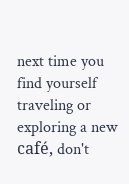next time you find yourself traveling or exploring a new café, don't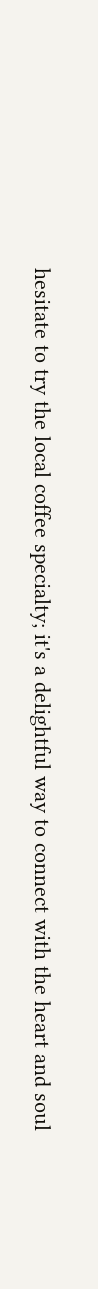hesitate to try the local coffee specialty; it's a delightful way to connect with the heart and soul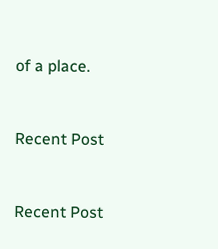of a place.


Recent Post


Recent Post